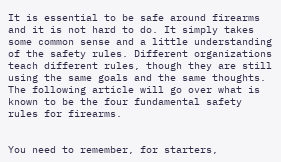It is essential to be safe around firearms and it is not hard to do. It simply takes some common sense and a little understanding of the safety rules. Different organizations teach different rules, though they are still using the same goals and the same thoughts. The following article will go over what is known to be the four fundamental safety rules for firearms.


You need to remember, for starters,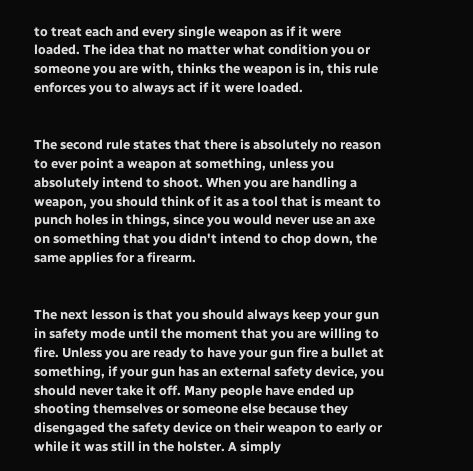to treat each and every single weapon as if it were loaded. The idea that no matter what condition you or someone you are with, thinks the weapon is in, this rule enforces you to always act if it were loaded.


The second rule states that there is absolutely no reason to ever point a weapon at something, unless you absolutely intend to shoot. When you are handling a weapon, you should think of it as a tool that is meant to punch holes in things, since you would never use an axe on something that you didn't intend to chop down, the same applies for a firearm.


The next lesson is that you should always keep your gun in safety mode until the moment that you are willing to fire. Unless you are ready to have your gun fire a bullet at something, if your gun has an external safety device, you should never take it off. Many people have ended up shooting themselves or someone else because they disengaged the safety device on their weapon to early or while it was still in the holster. A simply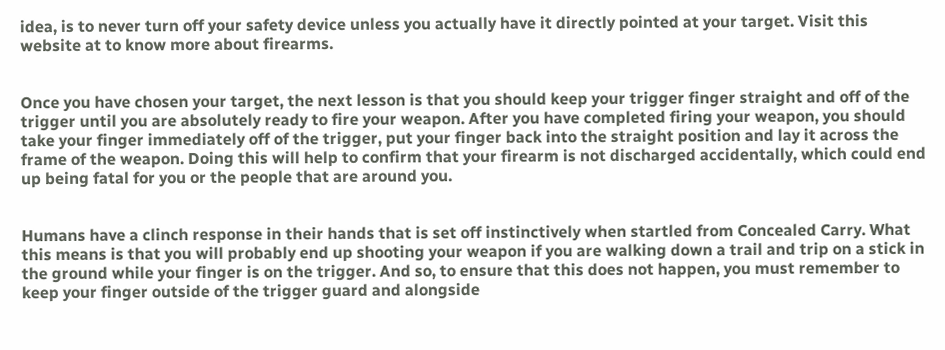idea, is to never turn off your safety device unless you actually have it directly pointed at your target. Visit this website at to know more about firearms.


Once you have chosen your target, the next lesson is that you should keep your trigger finger straight and off of the trigger until you are absolutely ready to fire your weapon. After you have completed firing your weapon, you should take your finger immediately off of the trigger, put your finger back into the straight position and lay it across the frame of the weapon. Doing this will help to confirm that your firearm is not discharged accidentally, which could end up being fatal for you or the people that are around you.


Humans have a clinch response in their hands that is set off instinctively when startled from Concealed Carry. What this means is that you will probably end up shooting your weapon if you are walking down a trail and trip on a stick in the ground while your finger is on the trigger. And so, to ensure that this does not happen, you must remember to keep your finger outside of the trigger guard and alongside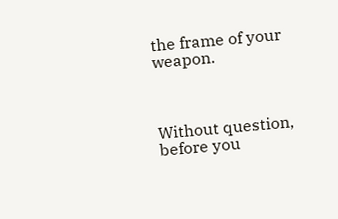the frame of your weapon.



Without question, before you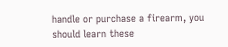handle or purchase a firearm, you should learn these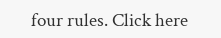four rules. Click here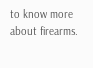to know more about firearms.